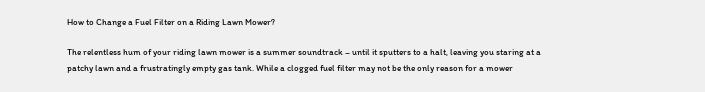How to Change a Fuel Filter on a Riding Lawn Mower?

The relentless hum of your riding lawn mower is a summer soundtrack – until it sputters to a halt, leaving you staring at a patchy lawn and a frustratingly empty gas tank. While a clogged fuel filter may not be the only reason for a mower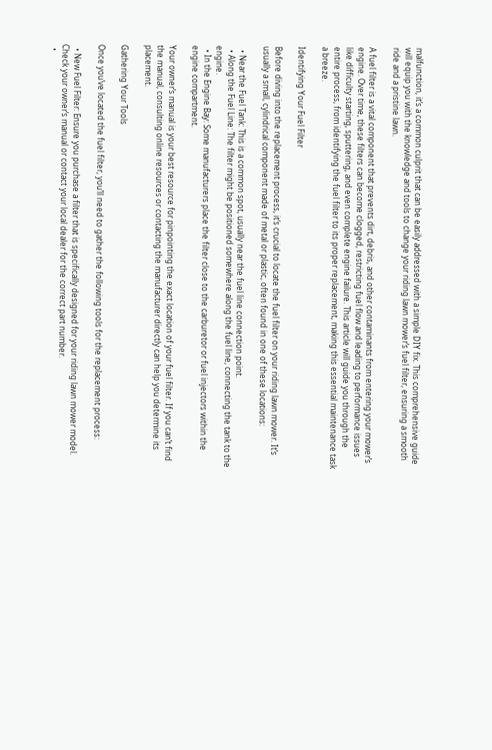malfunction, it’s a common culprit that can be easily addressed with a simple DIY fix. This comprehensive guide will equip you with the knowledge and tools to change your riding lawn mower’s fuel filter, ensuring a smooth ride and a pristine lawn.

A fuel filter is a vital component that prevents dirt, debris, and other contaminants from entering your mower’s engine. Over time, these filters can become clogged, restricting fuel flow and leading to performance issues like difficulty starting, sputtering, and even complete engine failure. This article will guide you through the entire process, from identifying the fuel filter to its proper replacement, making this essential maintenance task a breeze.

Identifying Your Fuel Filter

Before diving into the replacement process, it’s crucial to locate the fuel filter on your riding lawn mower. It’s usually a small, cylindrical component made of metal or plastic, often found in one of these locations:

  • Near the Fuel Tank: This is a common spot, usually near the fuel line connection point.
  • Along the Fuel Line: The filter might be positioned somewhere along the fuel line, connecting the tank to the engine.
  • In the Engine Bay: Some manufacturers place the filter close to the carburetor or fuel injectors within the engine compartment.

Your owner’s manual is your best resource for pinpointing the exact location of your fuel filter. If you can’t find the manual, consulting online resources or contacting the manufacturer directly can help you determine its placement.

Gathering Your Tools

Once you’ve located the fuel filter, you’ll need to gather the following tools for the replacement process:

  • New Fuel Filter: Ensure you purchase a filter that is specifically designed for your riding lawn mower model. Check your owner’s manual or contact your local dealer for the correct part number.
  •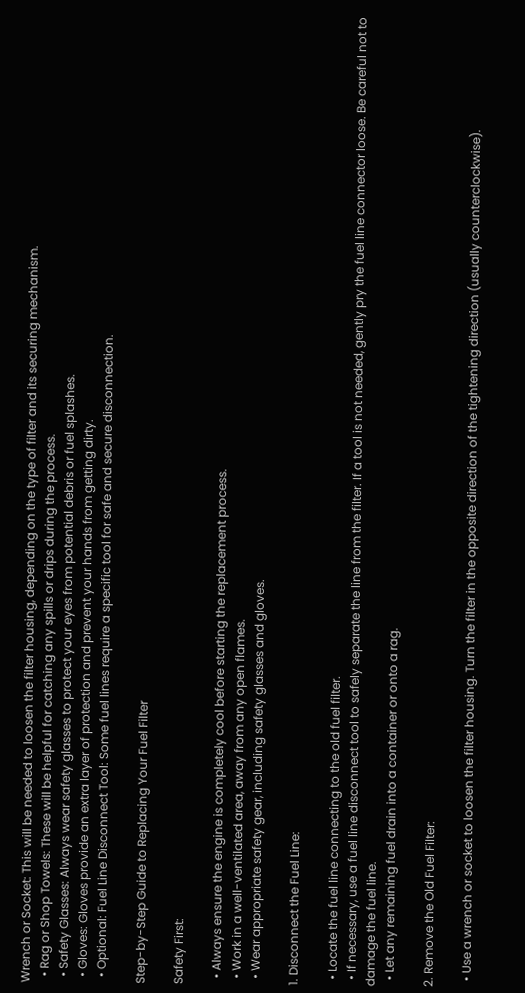Wrench or Socket: This will be needed to loosen the filter housing, depending on the type of filter and its securing mechanism.
  • Rag or Shop Towels: These will be helpful for catching any spills or drips during the process.
  • Safety Glasses: Always wear safety glasses to protect your eyes from potential debris or fuel splashes.
  • Gloves: Gloves provide an extra layer of protection and prevent your hands from getting dirty.
  • Optional: Fuel Line Disconnect Tool: Some fuel lines require a specific tool for safe and secure disconnection.

Step-by-Step Guide to Replacing Your Fuel Filter

Safety First:

  • Always ensure the engine is completely cool before starting the replacement process.
  • Work in a well-ventilated area, away from any open flames.
  • Wear appropriate safety gear, including safety glasses and gloves.

1. Disconnect the Fuel Line:

  • Locate the fuel line connecting to the old fuel filter.
  • If necessary, use a fuel line disconnect tool to safely separate the line from the filter. If a tool is not needed, gently pry the fuel line connector loose. Be careful not to damage the fuel line.
  • Let any remaining fuel drain into a container or onto a rag.

2. Remove the Old Fuel Filter:

  • Use a wrench or socket to loosen the filter housing. Turn the filter in the opposite direction of the tightening direction (usually counterclockwise).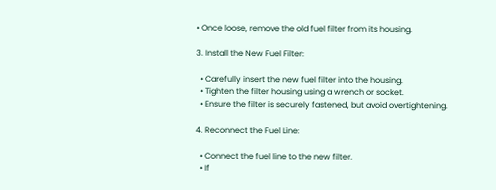• Once loose, remove the old fuel filter from its housing.

3. Install the New Fuel Filter:

  • Carefully insert the new fuel filter into the housing.
  • Tighten the filter housing using a wrench or socket.
  • Ensure the filter is securely fastened, but avoid overtightening.

4. Reconnect the Fuel Line:

  • Connect the fuel line to the new filter.
  • If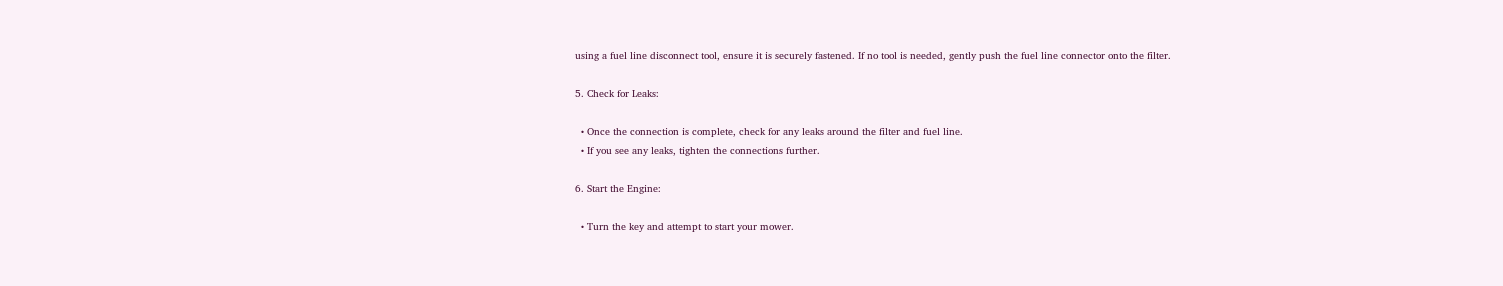using a fuel line disconnect tool, ensure it is securely fastened. If no tool is needed, gently push the fuel line connector onto the filter.

5. Check for Leaks:

  • Once the connection is complete, check for any leaks around the filter and fuel line.
  • If you see any leaks, tighten the connections further.

6. Start the Engine:

  • Turn the key and attempt to start your mower.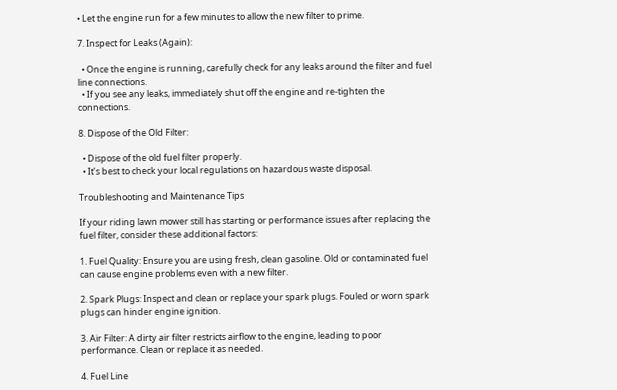• Let the engine run for a few minutes to allow the new filter to prime.

7. Inspect for Leaks (Again):

  • Once the engine is running, carefully check for any leaks around the filter and fuel line connections.
  • If you see any leaks, immediately shut off the engine and re-tighten the connections.

8. Dispose of the Old Filter:

  • Dispose of the old fuel filter properly.
  • It’s best to check your local regulations on hazardous waste disposal.

Troubleshooting and Maintenance Tips

If your riding lawn mower still has starting or performance issues after replacing the fuel filter, consider these additional factors:

1. Fuel Quality: Ensure you are using fresh, clean gasoline. Old or contaminated fuel can cause engine problems even with a new filter.

2. Spark Plugs: Inspect and clean or replace your spark plugs. Fouled or worn spark plugs can hinder engine ignition.

3. Air Filter: A dirty air filter restricts airflow to the engine, leading to poor performance. Clean or replace it as needed.

4. Fuel Line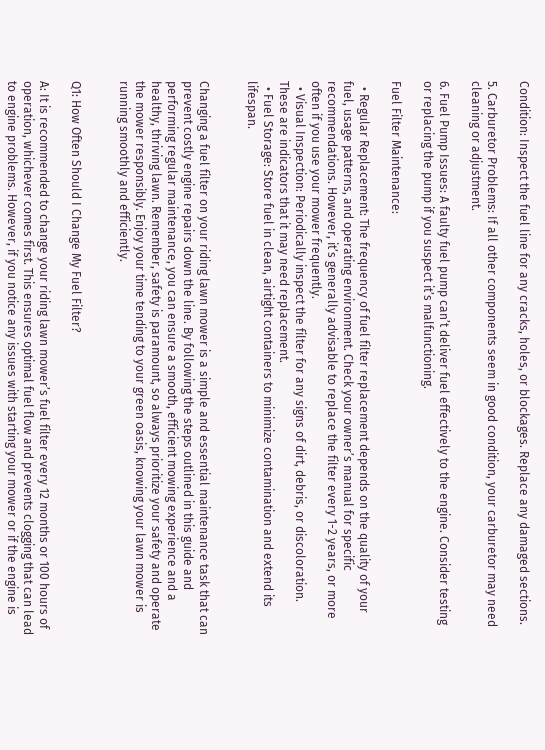Condition: Inspect the fuel line for any cracks, holes, or blockages. Replace any damaged sections.

5. Carburetor Problems: If all other components seem in good condition, your carburetor may need cleaning or adjustment.

6. Fuel Pump Issues: A faulty fuel pump can’t deliver fuel effectively to the engine. Consider testing or replacing the pump if you suspect it’s malfunctioning.

Fuel Filter Maintenance:

  • Regular Replacement: The frequency of fuel filter replacement depends on the quality of your fuel, usage patterns, and operating environment. Check your owner’s manual for specific recommendations. However, it’s generally advisable to replace the filter every 1-2 years, or more often if you use your mower frequently.
  • Visual Inspection: Periodically inspect the filter for any signs of dirt, debris, or discoloration. These are indicators that it may need replacement.
  • Fuel Storage: Store fuel in clean, airtight containers to minimize contamination and extend its lifespan.


Changing a fuel filter on your riding lawn mower is a simple and essential maintenance task that can prevent costly engine repairs down the line. By following the steps outlined in this guide and performing regular maintenance, you can ensure a smooth, efficient mowing experience and a healthy, thriving lawn. Remember, safety is paramount, so always prioritize your safety and operate the mower responsibly. Enjoy your time tending to your green oasis, knowing your lawn mower is running smoothly and efficiently.


Q1: How Often Should I Change My Fuel Filter?

A: It is recommended to change your riding lawn mower’s fuel filter every 12 months or 100 hours of operation, whichever comes first. This ensures optimal fuel flow and prevents clogging that can lead to engine problems. However, if you notice any issues with starting your mower or if the engine is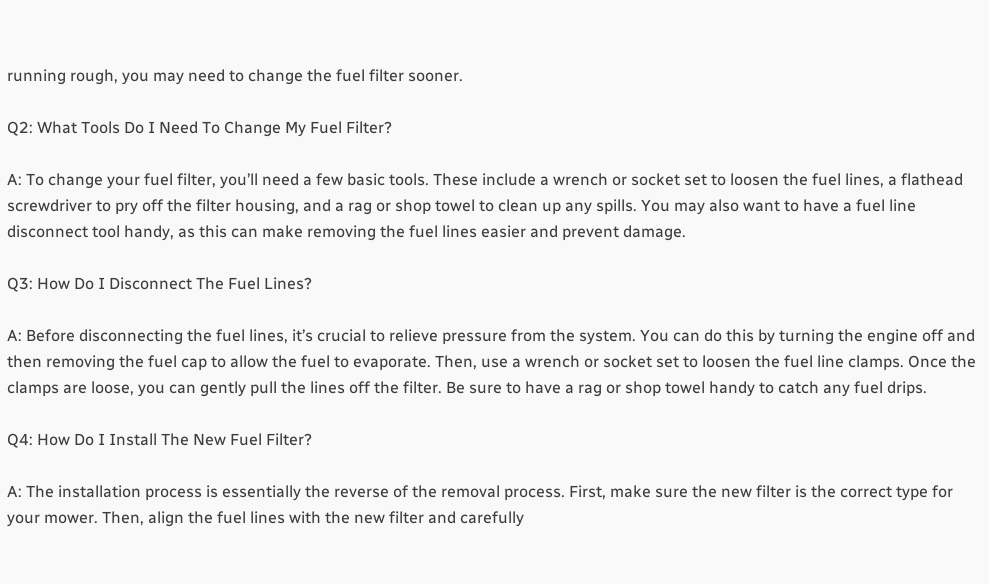running rough, you may need to change the fuel filter sooner.

Q2: What Tools Do I Need To Change My Fuel Filter?

A: To change your fuel filter, you’ll need a few basic tools. These include a wrench or socket set to loosen the fuel lines, a flathead screwdriver to pry off the filter housing, and a rag or shop towel to clean up any spills. You may also want to have a fuel line disconnect tool handy, as this can make removing the fuel lines easier and prevent damage.

Q3: How Do I Disconnect The Fuel Lines?

A: Before disconnecting the fuel lines, it’s crucial to relieve pressure from the system. You can do this by turning the engine off and then removing the fuel cap to allow the fuel to evaporate. Then, use a wrench or socket set to loosen the fuel line clamps. Once the clamps are loose, you can gently pull the lines off the filter. Be sure to have a rag or shop towel handy to catch any fuel drips.

Q4: How Do I Install The New Fuel Filter?

A: The installation process is essentially the reverse of the removal process. First, make sure the new filter is the correct type for your mower. Then, align the fuel lines with the new filter and carefully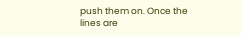push them on. Once the lines are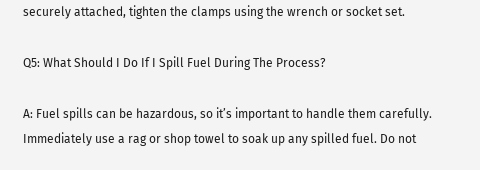securely attached, tighten the clamps using the wrench or socket set.

Q5: What Should I Do If I Spill Fuel During The Process?

A: Fuel spills can be hazardous, so it’s important to handle them carefully. Immediately use a rag or shop towel to soak up any spilled fuel. Do not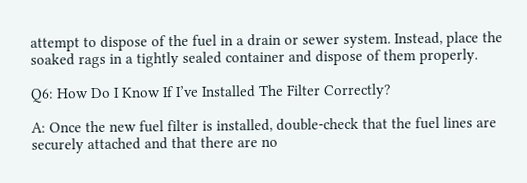attempt to dispose of the fuel in a drain or sewer system. Instead, place the soaked rags in a tightly sealed container and dispose of them properly.

Q6: How Do I Know If I’ve Installed The Filter Correctly?

A: Once the new fuel filter is installed, double-check that the fuel lines are securely attached and that there are no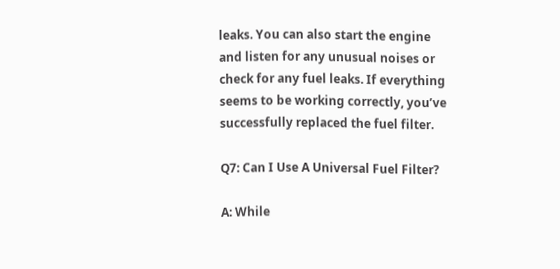leaks. You can also start the engine and listen for any unusual noises or check for any fuel leaks. If everything seems to be working correctly, you’ve successfully replaced the fuel filter.

Q7: Can I Use A Universal Fuel Filter?

A: While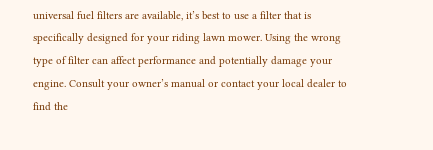universal fuel filters are available, it’s best to use a filter that is specifically designed for your riding lawn mower. Using the wrong type of filter can affect performance and potentially damage your engine. Consult your owner’s manual or contact your local dealer to find the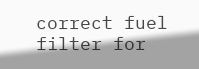correct fuel filter for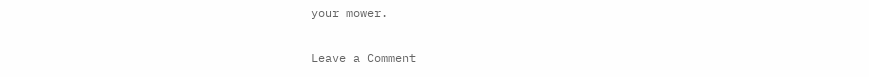your mower.

Leave a Comment